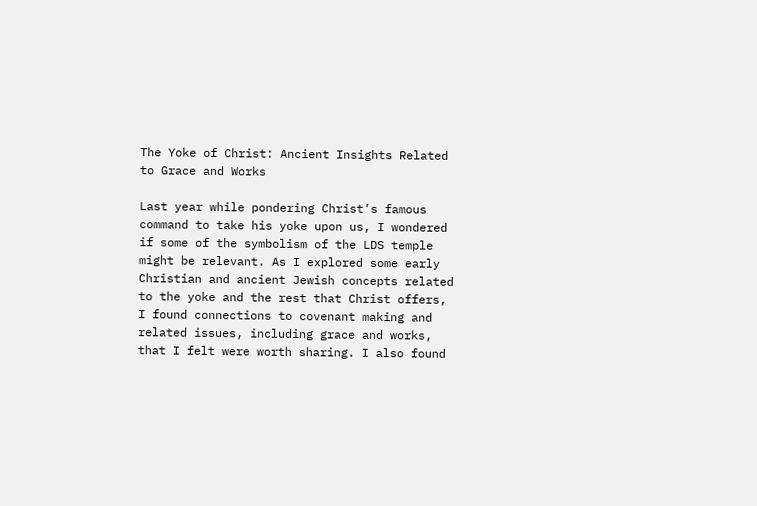The Yoke of Christ: Ancient Insights Related to Grace and Works

Last year while pondering Christ’s famous command to take his yoke upon us, I wondered if some of the symbolism of the LDS temple might be relevant. As I explored some early Christian and ancient Jewish concepts related to the yoke and the rest that Christ offers, I found connections to covenant making and related issues, including grace and works, that I felt were worth sharing. I also found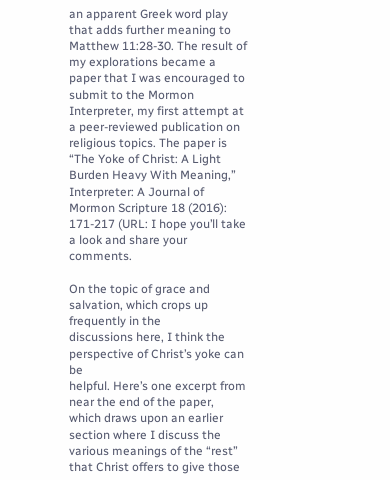an apparent Greek word play that adds further meaning to Matthew 11:28-30. The result of my explorations became a paper that I was encouraged to submit to the Mormon Interpreter, my first attempt at a peer-reviewed publication on religious topics. The paper is “The Yoke of Christ: A Light Burden Heavy With Meaning,” Interpreter: A Journal of Mormon Scripture 18 (2016): 171-217 (URL: I hope you’ll take a look and share your comments.

On the topic of grace and salvation, which crops up frequently in the
discussions here, I think the perspective of Christ’s yoke can be
helpful. Here’s one excerpt from near the end of the paper, which draws upon an earlier section where I discuss the various meanings of the “rest” that Christ offers to give those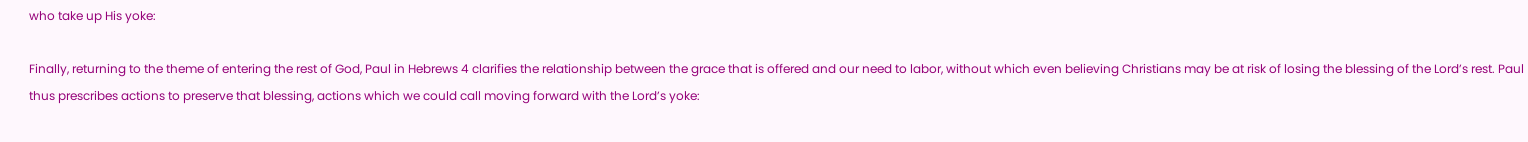who take up His yoke:

Finally, returning to the theme of entering the rest of God, Paul in Hebrews 4 clarifies the relationship between the grace that is offered and our need to labor, without which even believing Christians may be at risk of losing the blessing of the Lord’s rest. Paul thus prescribes actions to preserve that blessing, actions which we could call moving forward with the Lord’s yoke: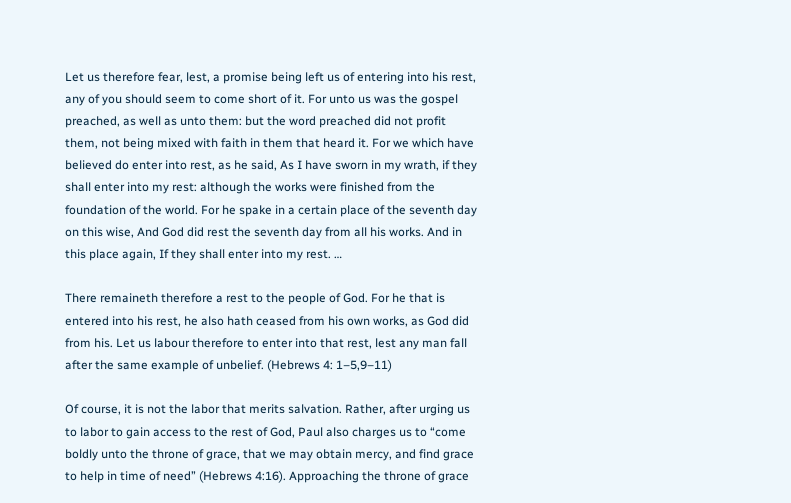Let us therefore fear, lest, a promise being left us of entering into his rest, any of you should seem to come short of it. For unto us was the gospel preached, as well as unto them: but the word preached did not profit them, not being mixed with faith in them that heard it. For we which have believed do enter into rest, as he said, As I have sworn in my wrath, if they shall enter into my rest: although the works were finished from the foundation of the world. For he spake in a certain place of the seventh day on this wise, And God did rest the seventh day from all his works. And in this place again, If they shall enter into my rest. …

There remaineth therefore a rest to the people of God. For he that is entered into his rest, he also hath ceased from his own works, as God did from his. Let us labour therefore to enter into that rest, lest any man fall after the same example of unbelief. (Hebrews 4: 1–5,9–11)

Of course, it is not the labor that merits salvation. Rather, after urging us to labor to gain access to the rest of God, Paul also charges us to “come boldly unto the throne of grace, that we may obtain mercy, and find grace to help in time of need” (Hebrews 4:16). Approaching the throne of grace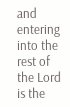and entering into the rest of the Lord is the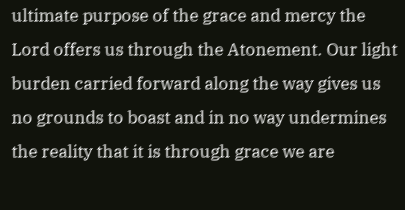ultimate purpose of the grace and mercy the Lord offers us through the Atonement. Our light burden carried forward along the way gives us no grounds to boast and in no way undermines the reality that it is through grace we are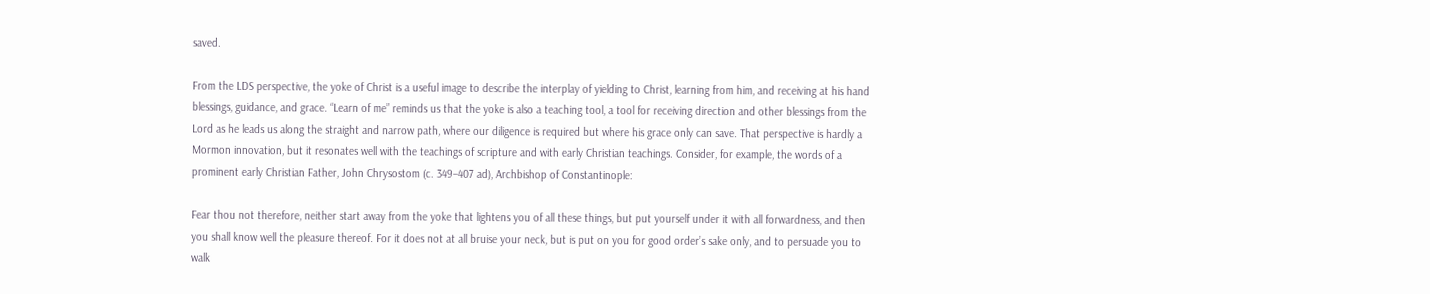saved.

From the LDS perspective, the yoke of Christ is a useful image to describe the interplay of yielding to Christ, learning from him, and receiving at his hand blessings, guidance, and grace. “Learn of me” reminds us that the yoke is also a teaching tool, a tool for receiving direction and other blessings from the Lord as he leads us along the straight and narrow path, where our diligence is required but where his grace only can save. That perspective is hardly a Mormon innovation, but it resonates well with the teachings of scripture and with early Christian teachings. Consider, for example, the words of a prominent early Christian Father, John Chrysostom (c. 349–407 ad), Archbishop of Constantinople:

Fear thou not therefore, neither start away from the yoke that lightens you of all these things, but put yourself under it with all forwardness, and then you shall know well the pleasure thereof. For it does not at all bruise your neck, but is put on you for good order’s sake only, and to persuade you to walk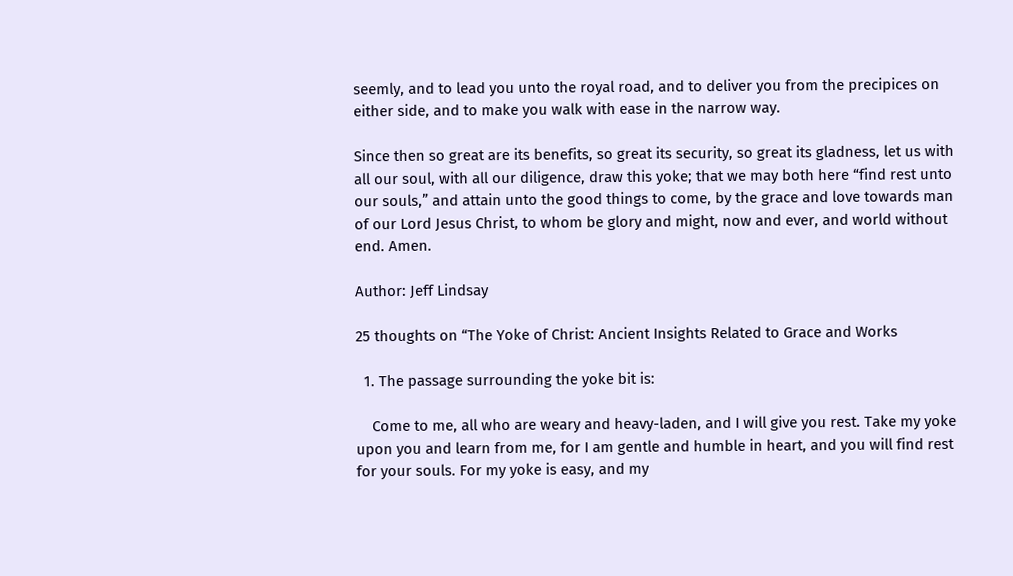seemly, and to lead you unto the royal road, and to deliver you from the precipices on either side, and to make you walk with ease in the narrow way.

Since then so great are its benefits, so great its security, so great its gladness, let us with all our soul, with all our diligence, draw this yoke; that we may both here “find rest unto our souls,” and attain unto the good things to come, by the grace and love towards man of our Lord Jesus Christ, to whom be glory and might, now and ever, and world without end. Amen.

Author: Jeff Lindsay

25 thoughts on “The Yoke of Christ: Ancient Insights Related to Grace and Works

  1. The passage surrounding the yoke bit is:

    Come to me, all who are weary and heavy-laden, and I will give you rest. Take my yoke upon you and learn from me, for I am gentle and humble in heart, and you will find rest for your souls. For my yoke is easy, and my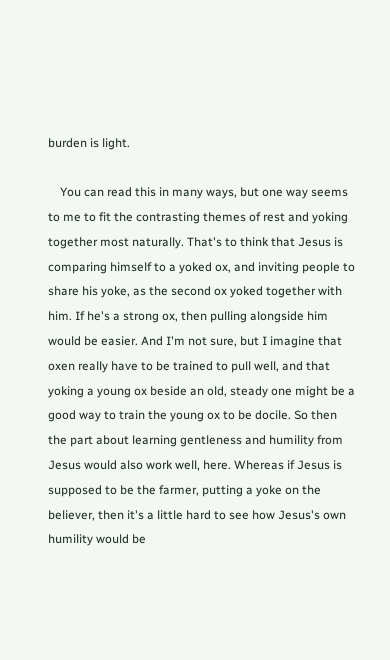burden is light.

    You can read this in many ways, but one way seems to me to fit the contrasting themes of rest and yoking together most naturally. That's to think that Jesus is comparing himself to a yoked ox, and inviting people to share his yoke, as the second ox yoked together with him. If he's a strong ox, then pulling alongside him would be easier. And I'm not sure, but I imagine that oxen really have to be trained to pull well, and that yoking a young ox beside an old, steady one might be a good way to train the young ox to be docile. So then the part about learning gentleness and humility from Jesus would also work well, here. Whereas if Jesus is supposed to be the farmer, putting a yoke on the believer, then it's a little hard to see how Jesus's own humility would be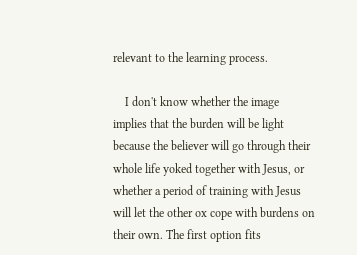relevant to the learning process.

    I don't know whether the image implies that the burden will be light because the believer will go through their whole life yoked together with Jesus, or whether a period of training with Jesus will let the other ox cope with burdens on their own. The first option fits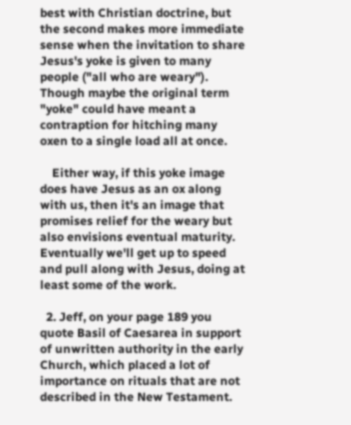best with Christian doctrine, but the second makes more immediate sense when the invitation to share Jesus's yoke is given to many people ("all who are weary"). Though maybe the original term "yoke" could have meant a contraption for hitching many oxen to a single load all at once.

    Either way, if this yoke image does have Jesus as an ox along with us, then it's an image that promises relief for the weary but also envisions eventual maturity. Eventually we'll get up to speed and pull along with Jesus, doing at least some of the work.

  2. Jeff, on your page 189 you quote Basil of Caesarea in support of unwritten authority in the early Church, which placed a lot of importance on rituals that are not described in the New Testament.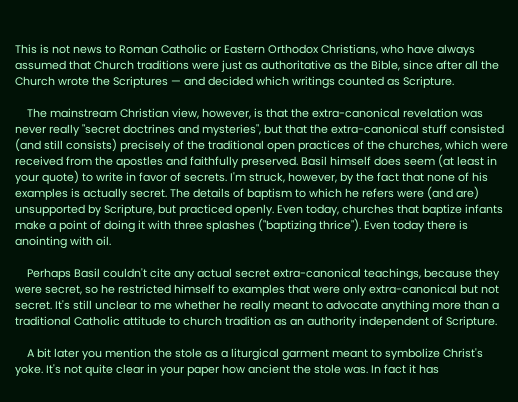This is not news to Roman Catholic or Eastern Orthodox Christians, who have always assumed that Church traditions were just as authoritative as the Bible, since after all the Church wrote the Scriptures — and decided which writings counted as Scripture.

    The mainstream Christian view, however, is that the extra-canonical revelation was never really "secret doctrines and mysteries", but that the extra-canonical stuff consisted (and still consists) precisely of the traditional open practices of the churches, which were received from the apostles and faithfully preserved. Basil himself does seem (at least in your quote) to write in favor of secrets. I'm struck, however, by the fact that none of his examples is actually secret. The details of baptism to which he refers were (and are) unsupported by Scripture, but practiced openly. Even today, churches that baptize infants make a point of doing it with three splashes ("baptizing thrice"). Even today there is anointing with oil.

    Perhaps Basil couldn't cite any actual secret extra-canonical teachings, because they were secret, so he restricted himself to examples that were only extra-canonical but not secret. It's still unclear to me whether he really meant to advocate anything more than a traditional Catholic attitude to church tradition as an authority independent of Scripture.

    A bit later you mention the stole as a liturgical garment meant to symbolize Christ's yoke. It's not quite clear in your paper how ancient the stole was. In fact it has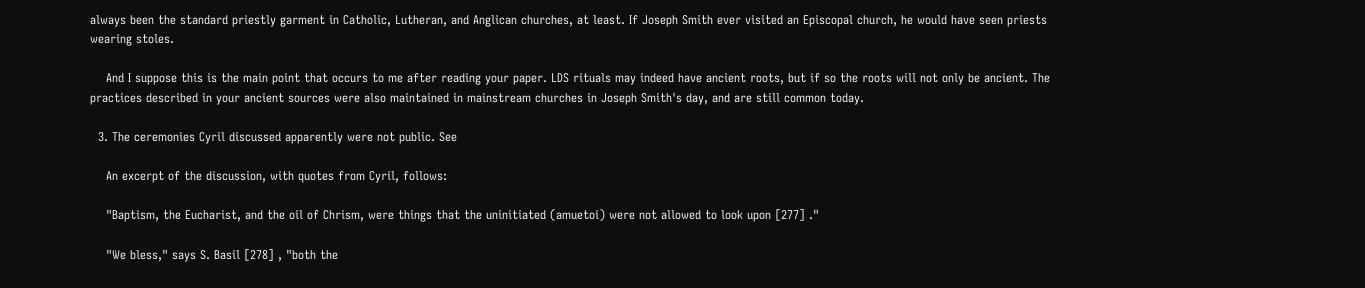always been the standard priestly garment in Catholic, Lutheran, and Anglican churches, at least. If Joseph Smith ever visited an Episcopal church, he would have seen priests wearing stoles.

    And I suppose this is the main point that occurs to me after reading your paper. LDS rituals may indeed have ancient roots, but if so the roots will not only be ancient. The practices described in your ancient sources were also maintained in mainstream churches in Joseph Smith's day, and are still common today.

  3. The ceremonies Cyril discussed apparently were not public. See

    An excerpt of the discussion, with quotes from Cyril, follows:

    "Baptism, the Eucharist, and the oil of Chrism, were things that the uninitiated (amuetoi) were not allowed to look upon [277] ."

    "We bless," says S. Basil [278] , "both the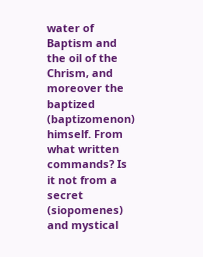water of Baptism and the oil of the Chrism, and moreover the baptized (baptizomenon) himself. From what written commands? Is it not from a secret (siopomenes) and mystical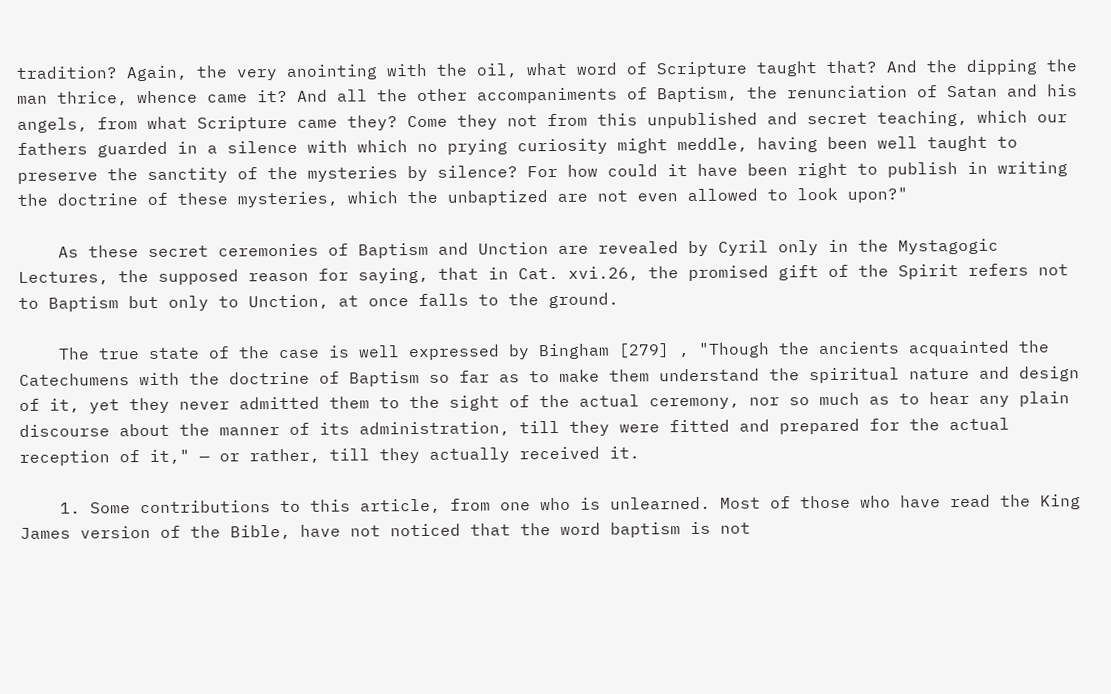tradition? Again, the very anointing with the oil, what word of Scripture taught that? And the dipping the man thrice, whence came it? And all the other accompaniments of Baptism, the renunciation of Satan and his angels, from what Scripture came they? Come they not from this unpublished and secret teaching, which our fathers guarded in a silence with which no prying curiosity might meddle, having been well taught to preserve the sanctity of the mysteries by silence? For how could it have been right to publish in writing the doctrine of these mysteries, which the unbaptized are not even allowed to look upon?"

    As these secret ceremonies of Baptism and Unction are revealed by Cyril only in the Mystagogic Lectures, the supposed reason for saying, that in Cat. xvi.26, the promised gift of the Spirit refers not to Baptism but only to Unction, at once falls to the ground.

    The true state of the case is well expressed by Bingham [279] , "Though the ancients acquainted the Catechumens with the doctrine of Baptism so far as to make them understand the spiritual nature and design of it, yet they never admitted them to the sight of the actual ceremony, nor so much as to hear any plain discourse about the manner of its administration, till they were fitted and prepared for the actual reception of it," — or rather, till they actually received it.

    1. Some contributions to this article, from one who is unlearned. Most of those who have read the King James version of the Bible, have not noticed that the word baptism is not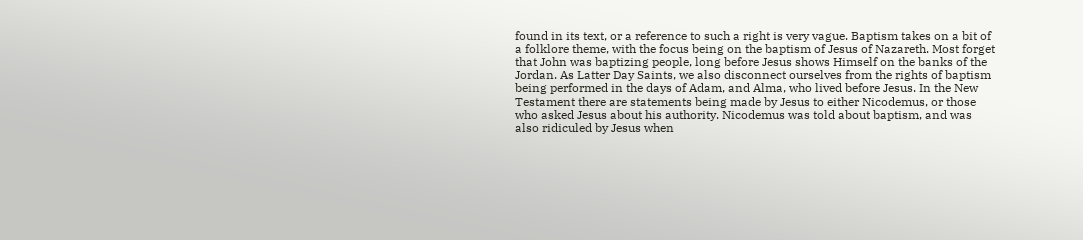found in its text, or a reference to such a right is very vague. Baptism takes on a bit of a folklore theme, with the focus being on the baptism of Jesus of Nazareth. Most forget that John was baptizing people, long before Jesus shows Himself on the banks of the Jordan. As Latter Day Saints, we also disconnect ourselves from the rights of baptism being performed in the days of Adam, and Alma, who lived before Jesus. In the New Testament there are statements being made by Jesus to either Nicodemus, or those who asked Jesus about his authority. Nicodemus was told about baptism, and was also ridiculed by Jesus when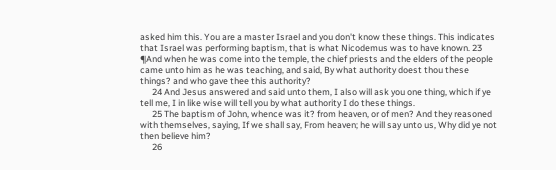asked him this. You are a master Israel and you don't know these things. This indicates that Israel was performing baptism, that is what Nicodemus was to have known. 23 ¶And when he was come into the temple, the chief priests and the elders of the people came unto him as he was teaching, and said, By what authority doest thou these things? and who gave thee this authority?
      24 And Jesus answered and said unto them, I also will ask you one thing, which if ye tell me, I in like wise will tell you by what authority I do these things.
      25 The baptism of John, whence was it? from heaven, or of men? And they reasoned with themselves, saying, If we shall say, From heaven; he will say unto us, Why did ye not then believe him?
      26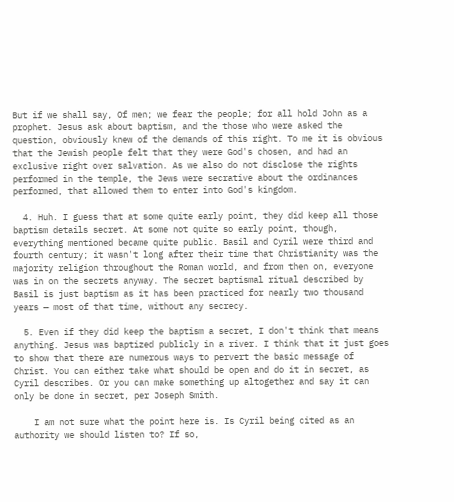But if we shall say, Of men; we fear the people; for all hold John as a prophet. Jesus ask about baptism, and the those who were asked the question, obviously knew of the demands of this right. To me it is obvious that the Jewish people felt that they were God's chosen, and had an exclusive right over salvation. As we also do not disclose the rights performed in the temple, the Jews were secrative about the ordinances performed, that allowed them to enter into God's kingdom.

  4. Huh. I guess that at some quite early point, they did keep all those baptism details secret. At some not quite so early point, though, everything mentioned became quite public. Basil and Cyril were third and fourth century; it wasn't long after their time that Christianity was the majority religion throughout the Roman world, and from then on, everyone was in on the secrets anyway. The secret baptismal ritual described by Basil is just baptism as it has been practiced for nearly two thousand years — most of that time, without any secrecy.

  5. Even if they did keep the baptism a secret, I don't think that means anything. Jesus was baptized publicly in a river. I think that it just goes to show that there are numerous ways to pervert the basic message of Christ. You can either take what should be open and do it in secret, as Cyril describes. Or you can make something up altogether and say it can only be done in secret, per Joseph Smith.

    I am not sure what the point here is. Is Cyril being cited as an authority we should listen to? If so,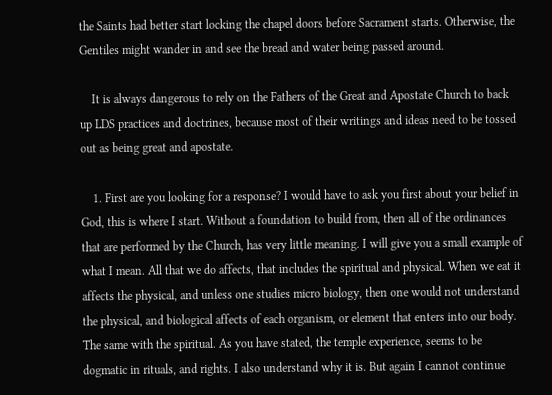the Saints had better start locking the chapel doors before Sacrament starts. Otherwise, the Gentiles might wander in and see the bread and water being passed around.

    It is always dangerous to rely on the Fathers of the Great and Apostate Church to back up LDS practices and doctrines, because most of their writings and ideas need to be tossed out as being great and apostate.

    1. First are you looking for a response? I would have to ask you first about your belief in God, this is where I start. Without a foundation to build from, then all of the ordinances that are performed by the Church, has very little meaning. I will give you a small example of what I mean. All that we do affects, that includes the spiritual and physical. When we eat it affects the physical, and unless one studies micro biology, then one would not understand the physical, and biological affects of each organism, or element that enters into our body. The same with the spiritual. As you have stated, the temple experience, seems to be dogmatic in rituals, and rights. I also understand why it is. But again I cannot continue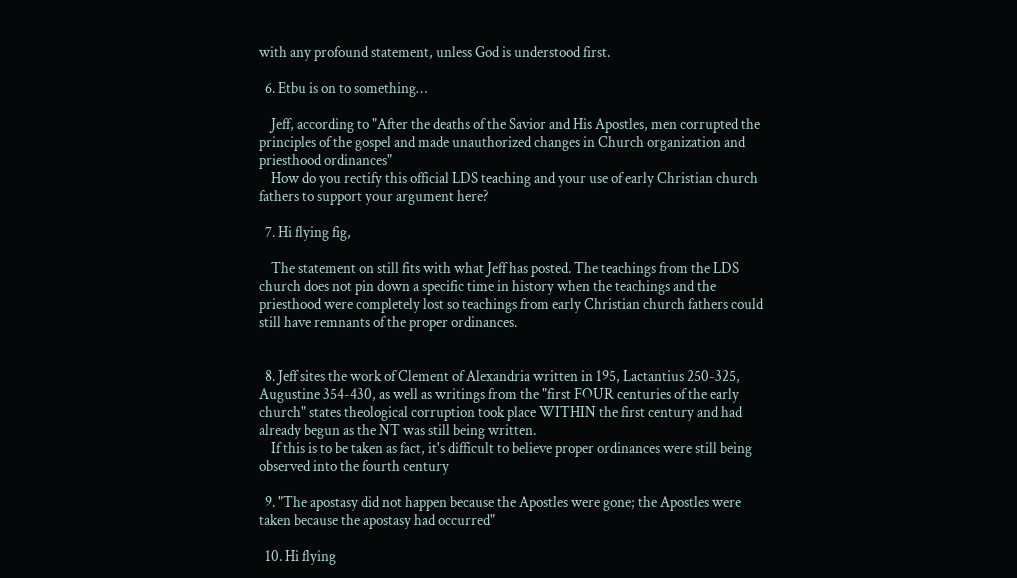with any profound statement, unless God is understood first.

  6. Etbu is on to something…

    Jeff, according to "After the deaths of the Savior and His Apostles, men corrupted the principles of the gospel and made unauthorized changes in Church organization and priesthood ordinances"
    How do you rectify this official LDS teaching and your use of early Christian church fathers to support your argument here?

  7. Hi flying fig,

    The statement on still fits with what Jeff has posted. The teachings from the LDS church does not pin down a specific time in history when the teachings and the priesthood were completely lost so teachings from early Christian church fathers could still have remnants of the proper ordinances.


  8. Jeff sites the work of Clement of Alexandria written in 195, Lactantius 250-325, Augustine 354-430, as well as writings from the "first FOUR centuries of the early church" states theological corruption took place WITHIN the first century and had already begun as the NT was still being written.
    If this is to be taken as fact, it's difficult to believe proper ordinances were still being observed into the fourth century

  9. "The apostasy did not happen because the Apostles were gone; the Apostles were taken because the apostasy had occurred"

  10. Hi flying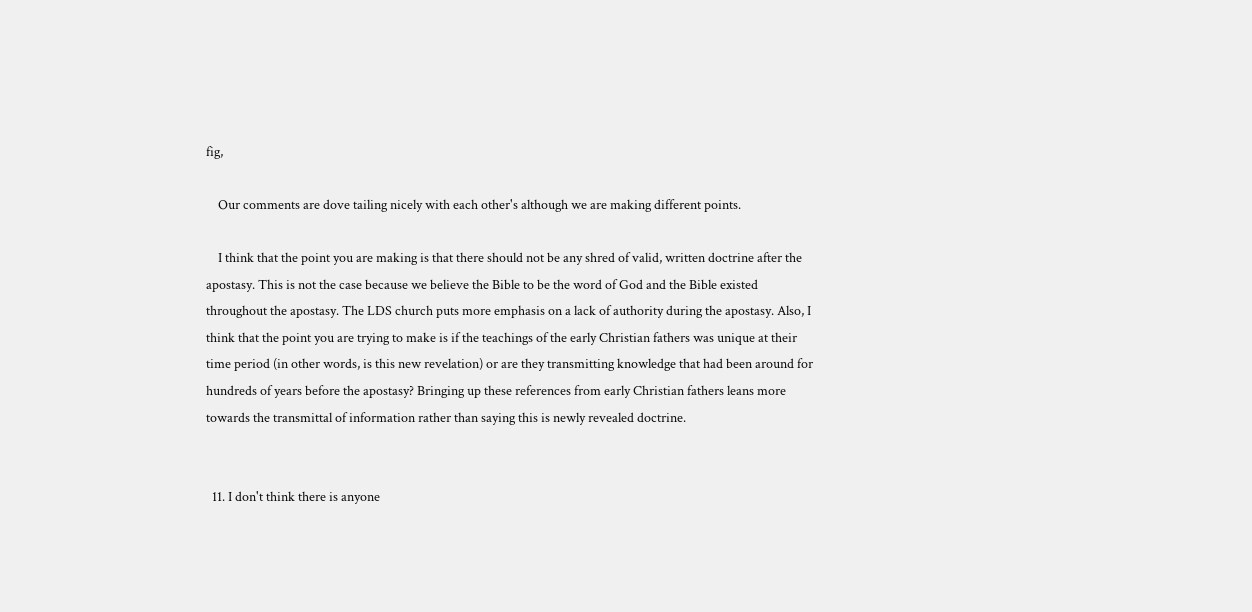fig,

    Our comments are dove tailing nicely with each other's although we are making different points.

    I think that the point you are making is that there should not be any shred of valid, written doctrine after the apostasy. This is not the case because we believe the Bible to be the word of God and the Bible existed throughout the apostasy. The LDS church puts more emphasis on a lack of authority during the apostasy. Also, I think that the point you are trying to make is if the teachings of the early Christian fathers was unique at their time period (in other words, is this new revelation) or are they transmitting knowledge that had been around for hundreds of years before the apostasy? Bringing up these references from early Christian fathers leans more towards the transmittal of information rather than saying this is newly revealed doctrine.


  11. I don't think there is anyone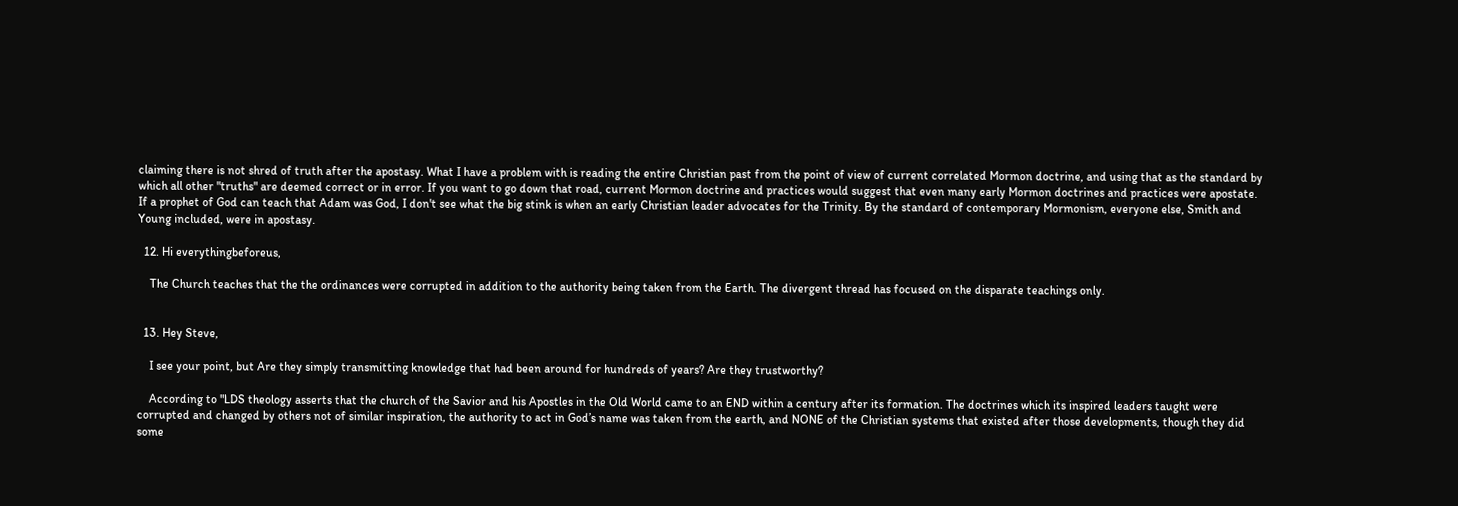claiming there is not shred of truth after the apostasy. What I have a problem with is reading the entire Christian past from the point of view of current correlated Mormon doctrine, and using that as the standard by which all other "truths" are deemed correct or in error. If you want to go down that road, current Mormon doctrine and practices would suggest that even many early Mormon doctrines and practices were apostate. If a prophet of God can teach that Adam was God, I don't see what the big stink is when an early Christian leader advocates for the Trinity. By the standard of contemporary Mormonism, everyone else, Smith and Young included, were in apostasy.

  12. Hi everythingbeforeus,

    The Church teaches that the the ordinances were corrupted in addition to the authority being taken from the Earth. The divergent thread has focused on the disparate teachings only.


  13. Hey Steve,

    I see your point, but Are they simply transmitting knowledge that had been around for hundreds of years? Are they trustworthy?

    According to "LDS theology asserts that the church of the Savior and his Apostles in the Old World came to an END within a century after its formation. The doctrines which its inspired leaders taught were corrupted and changed by others not of similar inspiration, the authority to act in God’s name was taken from the earth, and NONE of the Christian systems that existed after those developments, though they did some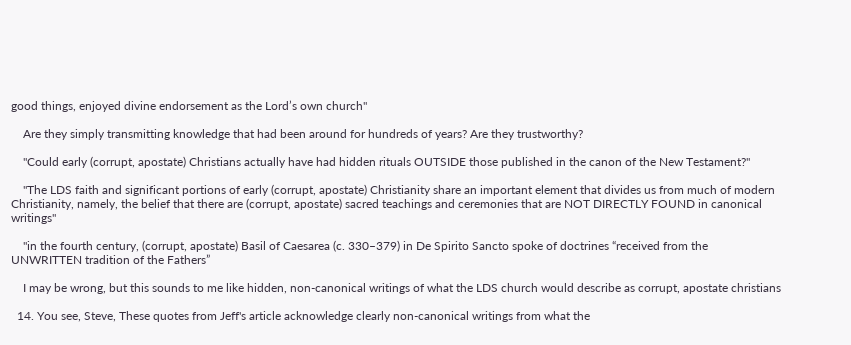good things, enjoyed divine endorsement as the Lord’s own church"

    Are they simply transmitting knowledge that had been around for hundreds of years? Are they trustworthy?

    "Could early (corrupt, apostate) Christians actually have had hidden rituals OUTSIDE those published in the canon of the New Testament?"

    "The LDS faith and significant portions of early (corrupt, apostate) Christianity share an important element that divides us from much of modern Christianity, namely, the belief that there are (corrupt, apostate) sacred teachings and ceremonies that are NOT DIRECTLY FOUND in canonical writings"

    "in the fourth century, (corrupt, apostate) Basil of Caesarea (c. 330–379) in De Spirito Sancto spoke of doctrines “received from the UNWRITTEN tradition of the Fathers”

    I may be wrong, but this sounds to me like hidden, non-canonical writings of what the LDS church would describe as corrupt, apostate christians

  14. You see, Steve, These quotes from Jeff's article acknowledge clearly non-canonical writings from what the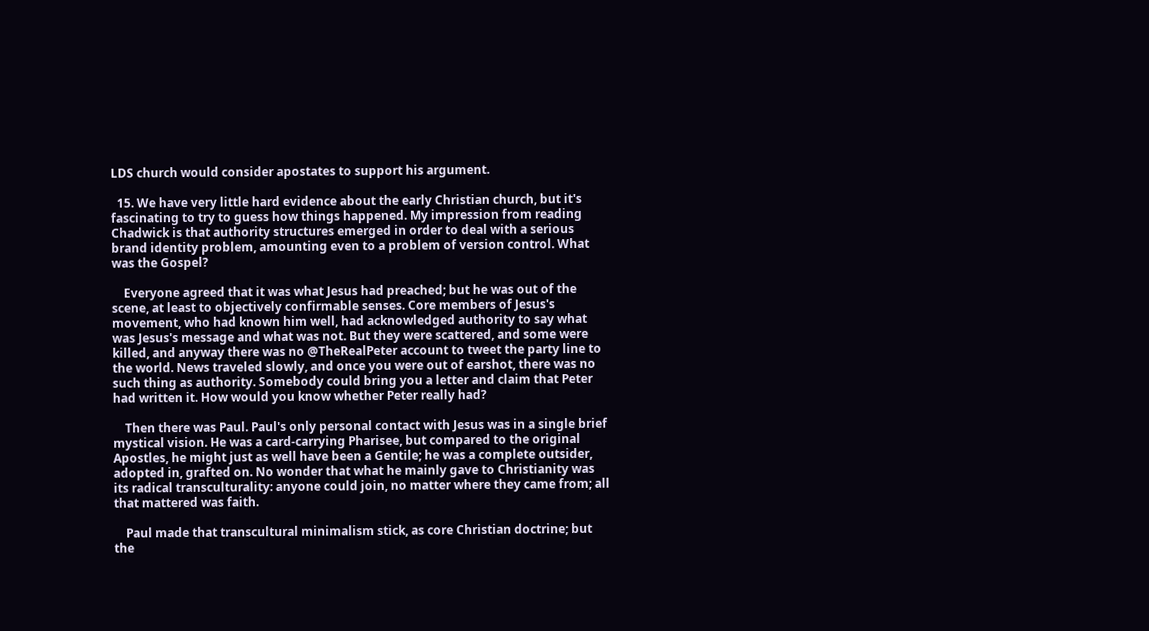LDS church would consider apostates to support his argument.

  15. We have very little hard evidence about the early Christian church, but it's fascinating to try to guess how things happened. My impression from reading Chadwick is that authority structures emerged in order to deal with a serious brand identity problem, amounting even to a problem of version control. What was the Gospel?

    Everyone agreed that it was what Jesus had preached; but he was out of the scene, at least to objectively confirmable senses. Core members of Jesus's movement, who had known him well, had acknowledged authority to say what was Jesus's message and what was not. But they were scattered, and some were killed, and anyway there was no @TheRealPeter account to tweet the party line to the world. News traveled slowly, and once you were out of earshot, there was no such thing as authority. Somebody could bring you a letter and claim that Peter had written it. How would you know whether Peter really had?

    Then there was Paul. Paul's only personal contact with Jesus was in a single brief mystical vision. He was a card-carrying Pharisee, but compared to the original Apostles, he might just as well have been a Gentile; he was a complete outsider, adopted in, grafted on. No wonder that what he mainly gave to Christianity was its radical transculturality: anyone could join, no matter where they came from; all that mattered was faith.

    Paul made that transcultural minimalism stick, as core Christian doctrine; but the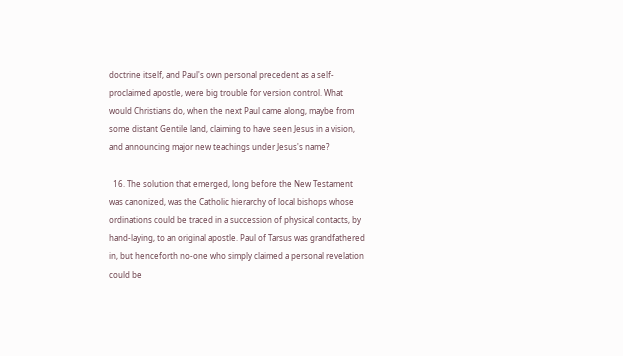doctrine itself, and Paul's own personal precedent as a self-proclaimed apostle, were big trouble for version control. What would Christians do, when the next Paul came along, maybe from some distant Gentile land, claiming to have seen Jesus in a vision, and announcing major new teachings under Jesus's name?

  16. The solution that emerged, long before the New Testament was canonized, was the Catholic hierarchy of local bishops whose ordinations could be traced in a succession of physical contacts, by hand-laying, to an original apostle. Paul of Tarsus was grandfathered in, but henceforth no-one who simply claimed a personal revelation could be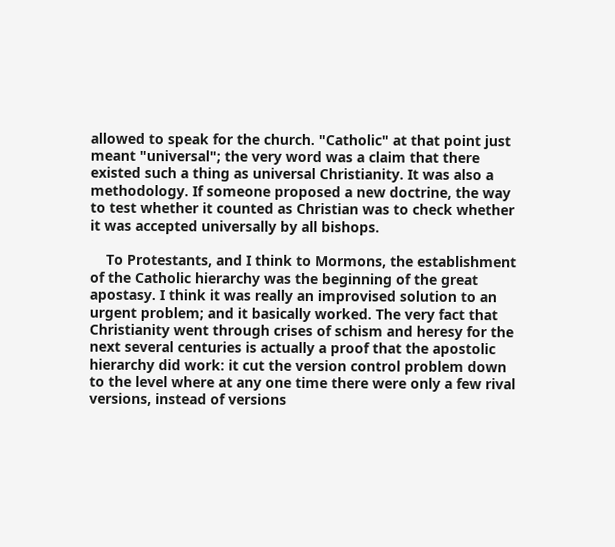allowed to speak for the church. "Catholic" at that point just meant "universal"; the very word was a claim that there existed such a thing as universal Christianity. It was also a methodology. If someone proposed a new doctrine, the way to test whether it counted as Christian was to check whether it was accepted universally by all bishops.

    To Protestants, and I think to Mormons, the establishment of the Catholic hierarchy was the beginning of the great apostasy. I think it was really an improvised solution to an urgent problem; and it basically worked. The very fact that Christianity went through crises of schism and heresy for the next several centuries is actually a proof that the apostolic hierarchy did work: it cut the version control problem down to the level where at any one time there were only a few rival versions, instead of versions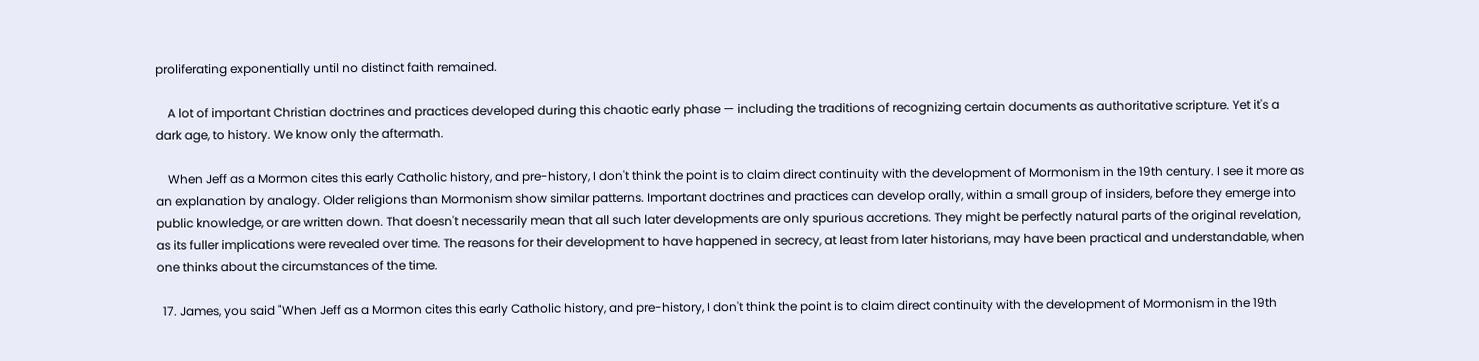proliferating exponentially until no distinct faith remained.

    A lot of important Christian doctrines and practices developed during this chaotic early phase — including the traditions of recognizing certain documents as authoritative scripture. Yet it's a dark age, to history. We know only the aftermath.

    When Jeff as a Mormon cites this early Catholic history, and pre-history, I don't think the point is to claim direct continuity with the development of Mormonism in the 19th century. I see it more as an explanation by analogy. Older religions than Mormonism show similar patterns. Important doctrines and practices can develop orally, within a small group of insiders, before they emerge into public knowledge, or are written down. That doesn't necessarily mean that all such later developments are only spurious accretions. They might be perfectly natural parts of the original revelation, as its fuller implications were revealed over time. The reasons for their development to have happened in secrecy, at least from later historians, may have been practical and understandable, when one thinks about the circumstances of the time.

  17. James, you said "When Jeff as a Mormon cites this early Catholic history, and pre-history, I don't think the point is to claim direct continuity with the development of Mormonism in the 19th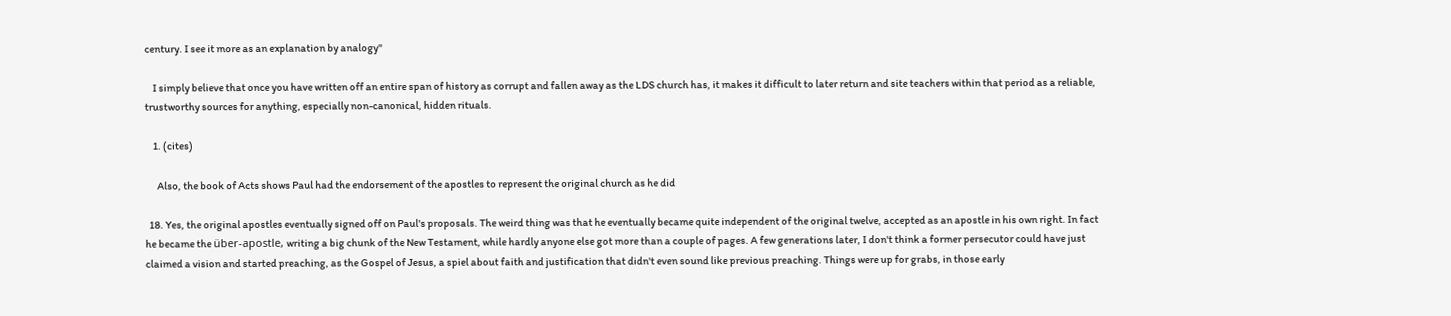century. I see it more as an explanation by analogy"

    I simply believe that once you have written off an entire span of history as corrupt and fallen away as the LDS church has, it makes it difficult to later return and site teachers within that period as a reliable, trustworthy sources for anything, especially non-canonical, hidden rituals.

    1. (cites)

      Also, the book of Acts shows Paul had the endorsement of the apostles to represent the original church as he did

  18. Yes, the original apostles eventually signed off on Paul's proposals. The weird thing was that he eventually became quite independent of the original twelve, accepted as an apostle in his own right. In fact he became the über-apostle, writing a big chunk of the New Testament, while hardly anyone else got more than a couple of pages. A few generations later, I don't think a former persecutor could have just claimed a vision and started preaching, as the Gospel of Jesus, a spiel about faith and justification that didn't even sound like previous preaching. Things were up for grabs, in those early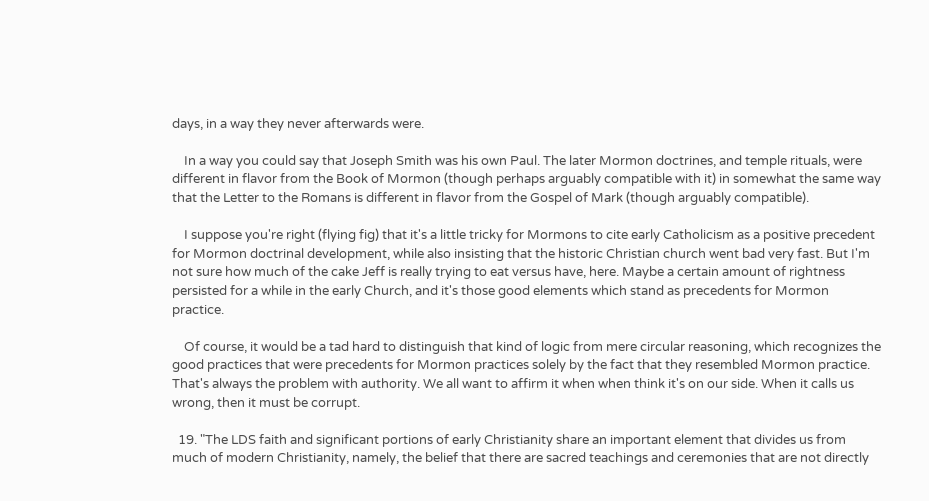days, in a way they never afterwards were.

    In a way you could say that Joseph Smith was his own Paul. The later Mormon doctrines, and temple rituals, were different in flavor from the Book of Mormon (though perhaps arguably compatible with it) in somewhat the same way that the Letter to the Romans is different in flavor from the Gospel of Mark (though arguably compatible).

    I suppose you're right (flying fig) that it's a little tricky for Mormons to cite early Catholicism as a positive precedent for Mormon doctrinal development, while also insisting that the historic Christian church went bad very fast. But I'm not sure how much of the cake Jeff is really trying to eat versus have, here. Maybe a certain amount of rightness persisted for a while in the early Church, and it's those good elements which stand as precedents for Mormon practice.

    Of course, it would be a tad hard to distinguish that kind of logic from mere circular reasoning, which recognizes the good practices that were precedents for Mormon practices solely by the fact that they resembled Mormon practice. That's always the problem with authority. We all want to affirm it when when think it's on our side. When it calls us wrong, then it must be corrupt.

  19. "The LDS faith and significant portions of early Christianity share an important element that divides us from much of modern Christianity, namely, the belief that there are sacred teachings and ceremonies that are not directly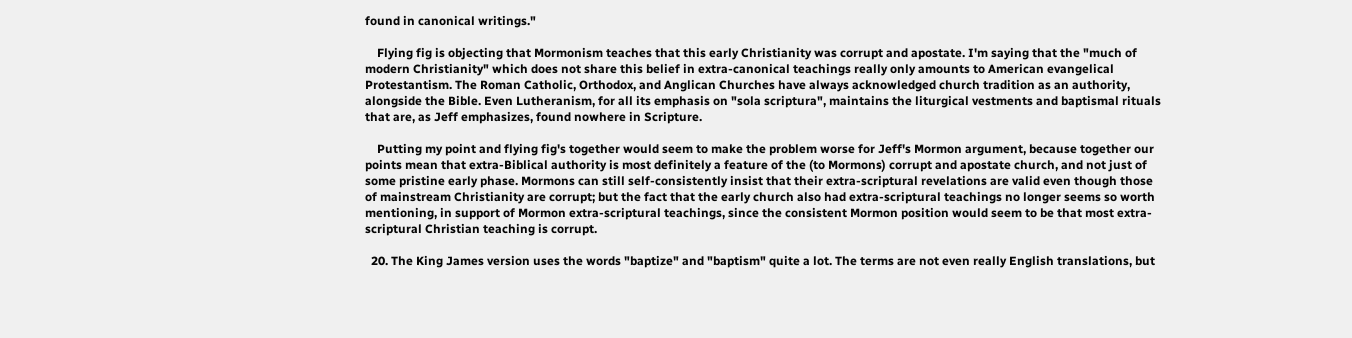found in canonical writings."

    Flying fig is objecting that Mormonism teaches that this early Christianity was corrupt and apostate. I'm saying that the "much of modern Christianity" which does not share this belief in extra-canonical teachings really only amounts to American evangelical Protestantism. The Roman Catholic, Orthodox, and Anglican Churches have always acknowledged church tradition as an authority, alongside the Bible. Even Lutheranism, for all its emphasis on "sola scriptura", maintains the liturgical vestments and baptismal rituals that are, as Jeff emphasizes, found nowhere in Scripture.

    Putting my point and flying fig's together would seem to make the problem worse for Jeff's Mormon argument, because together our points mean that extra-Biblical authority is most definitely a feature of the (to Mormons) corrupt and apostate church, and not just of some pristine early phase. Mormons can still self-consistently insist that their extra-scriptural revelations are valid even though those of mainstream Christianity are corrupt; but the fact that the early church also had extra-scriptural teachings no longer seems so worth mentioning, in support of Mormon extra-scriptural teachings, since the consistent Mormon position would seem to be that most extra-scriptural Christian teaching is corrupt.

  20. The King James version uses the words "baptize" and "baptism" quite a lot. The terms are not even really English translations, but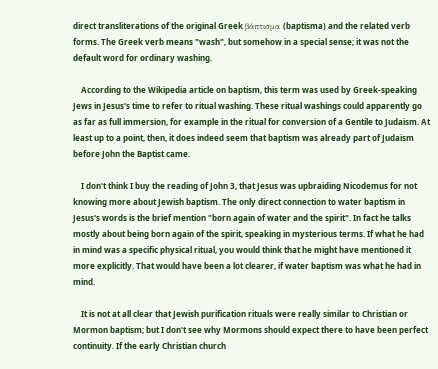direct transliterations of the original Greek βάπτισμα (baptisma) and the related verb forms. The Greek verb means "wash", but somehow in a special sense; it was not the default word for ordinary washing.

    According to the Wikipedia article on baptism, this term was used by Greek-speaking Jews in Jesus's time to refer to ritual washing. These ritual washings could apparently go as far as full immersion, for example in the ritual for conversion of a Gentile to Judaism. At least up to a point, then, it does indeed seem that baptism was already part of Judaism before John the Baptist came.

    I don't think I buy the reading of John 3, that Jesus was upbraiding Nicodemus for not knowing more about Jewish baptism. The only direct connection to water baptism in Jesus's words is the brief mention "born again of water and the spirit". In fact he talks mostly about being born again of the spirit, speaking in mysterious terms. If what he had in mind was a specific physical ritual, you would think that he might have mentioned it more explicitly. That would have been a lot clearer, if water baptism was what he had in mind.

    It is not at all clear that Jewish purification rituals were really similar to Christian or Mormon baptism; but I don't see why Mormons should expect there to have been perfect continuity. If the early Christian church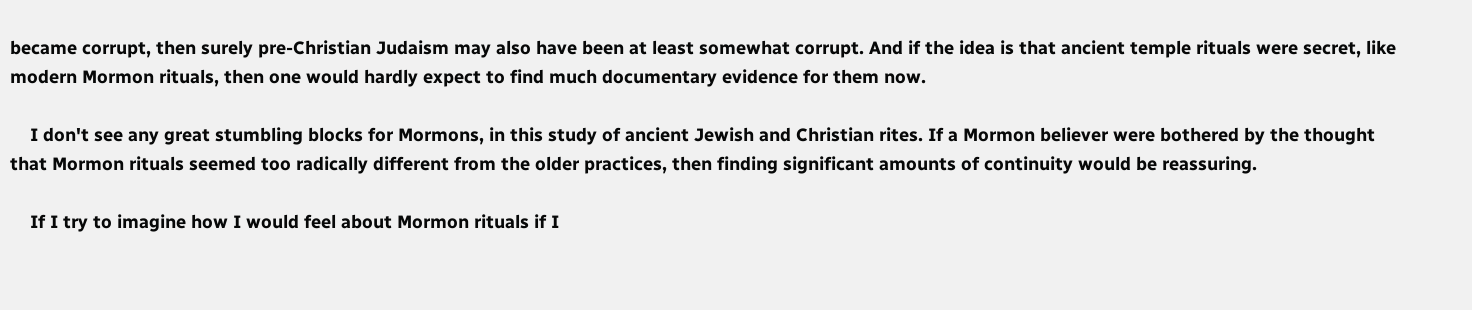became corrupt, then surely pre-Christian Judaism may also have been at least somewhat corrupt. And if the idea is that ancient temple rituals were secret, like modern Mormon rituals, then one would hardly expect to find much documentary evidence for them now.

    I don't see any great stumbling blocks for Mormons, in this study of ancient Jewish and Christian rites. If a Mormon believer were bothered by the thought that Mormon rituals seemed too radically different from the older practices, then finding significant amounts of continuity would be reassuring.

    If I try to imagine how I would feel about Mormon rituals if I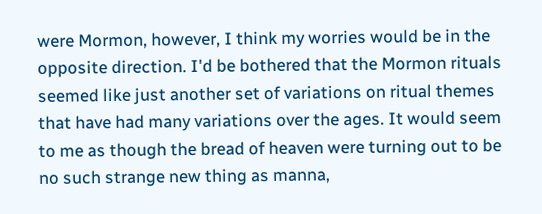were Mormon, however, I think my worries would be in the opposite direction. I'd be bothered that the Mormon rituals seemed like just another set of variations on ritual themes that have had many variations over the ages. It would seem to me as though the bread of heaven were turning out to be no such strange new thing as manna,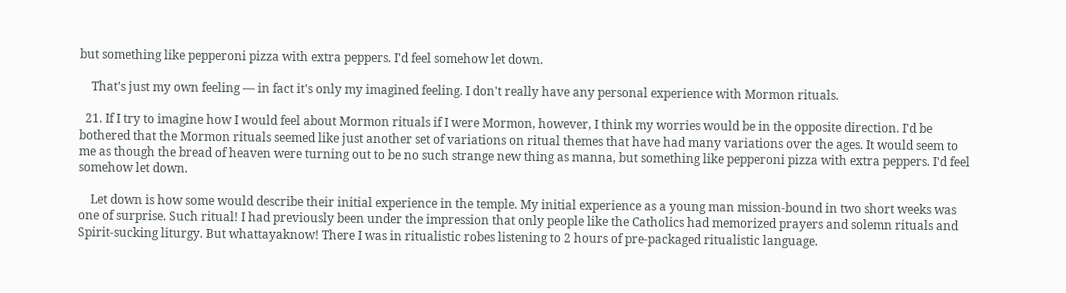but something like pepperoni pizza with extra peppers. I'd feel somehow let down.

    That's just my own feeling — in fact it's only my imagined feeling. I don't really have any personal experience with Mormon rituals.

  21. If I try to imagine how I would feel about Mormon rituals if I were Mormon, however, I think my worries would be in the opposite direction. I'd be bothered that the Mormon rituals seemed like just another set of variations on ritual themes that have had many variations over the ages. It would seem to me as though the bread of heaven were turning out to be no such strange new thing as manna, but something like pepperoni pizza with extra peppers. I'd feel somehow let down.

    Let down is how some would describe their initial experience in the temple. My initial experience as a young man mission-bound in two short weeks was one of surprise. Such ritual! I had previously been under the impression that only people like the Catholics had memorized prayers and solemn rituals and Spirit-sucking liturgy. But whattayaknow! There I was in ritualistic robes listening to 2 hours of pre-packaged ritualistic language.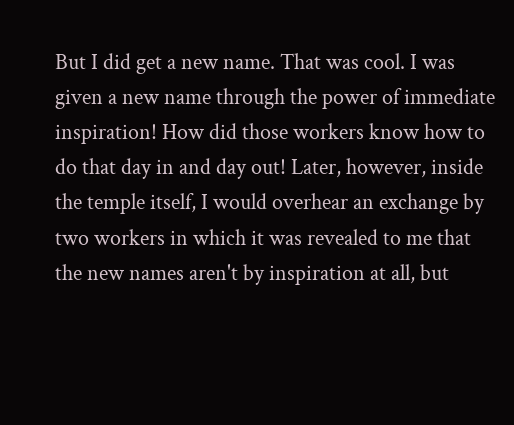But I did get a new name. That was cool. I was given a new name through the power of immediate inspiration! How did those workers know how to do that day in and day out! Later, however, inside the temple itself, I would overhear an exchange by two workers in which it was revealed to me that the new names aren't by inspiration at all, but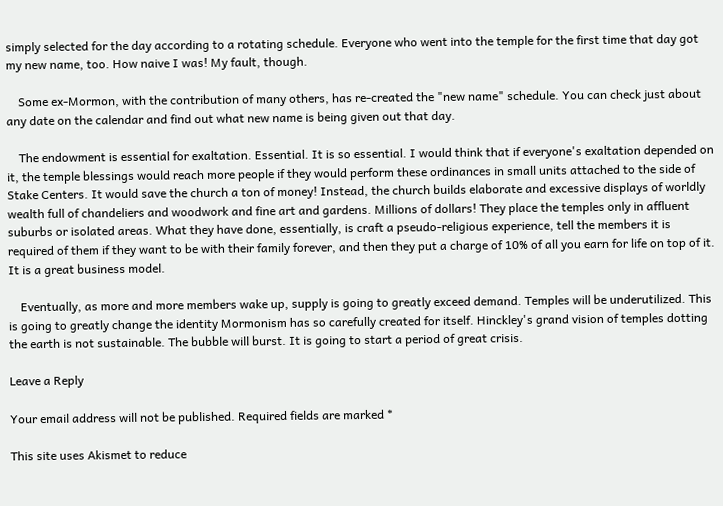simply selected for the day according to a rotating schedule. Everyone who went into the temple for the first time that day got my new name, too. How naive I was! My fault, though.

    Some ex-Mormon, with the contribution of many others, has re-created the "new name" schedule. You can check just about any date on the calendar and find out what new name is being given out that day.

    The endowment is essential for exaltation. Essential. It is so essential. I would think that if everyone's exaltation depended on it, the temple blessings would reach more people if they would perform these ordinances in small units attached to the side of Stake Centers. It would save the church a ton of money! Instead, the church builds elaborate and excessive displays of worldly wealth full of chandeliers and woodwork and fine art and gardens. Millions of dollars! They place the temples only in affluent suburbs or isolated areas. What they have done, essentially, is craft a pseudo-religious experience, tell the members it is required of them if they want to be with their family forever, and then they put a charge of 10% of all you earn for life on top of it. It is a great business model.

    Eventually, as more and more members wake up, supply is going to greatly exceed demand. Temples will be underutilized. This is going to greatly change the identity Mormonism has so carefully created for itself. Hinckley's grand vision of temples dotting the earth is not sustainable. The bubble will burst. It is going to start a period of great crisis.

Leave a Reply

Your email address will not be published. Required fields are marked *

This site uses Akismet to reduce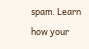spam. Learn how your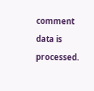comment data is processed.